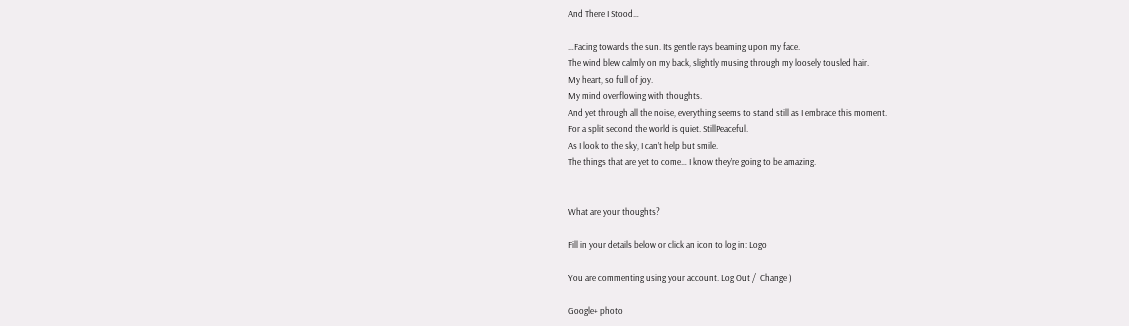And There I Stood…

…Facing towards the sun. Its gentle rays beaming upon my face.
The wind blew calmly on my back, slightly musing through my loosely tousled hair.
My heart, so full of joy.
My mind overflowing with thoughts.
And yet through all the noise, everything seems to stand still as I embrace this moment.
For a split second the world is quiet. StillPeaceful.
As I look to the sky, I can’t help but smile.
The things that are yet to come… I know they’re going to be amazing.


What are your thoughts?

Fill in your details below or click an icon to log in: Logo

You are commenting using your account. Log Out /  Change )

Google+ photo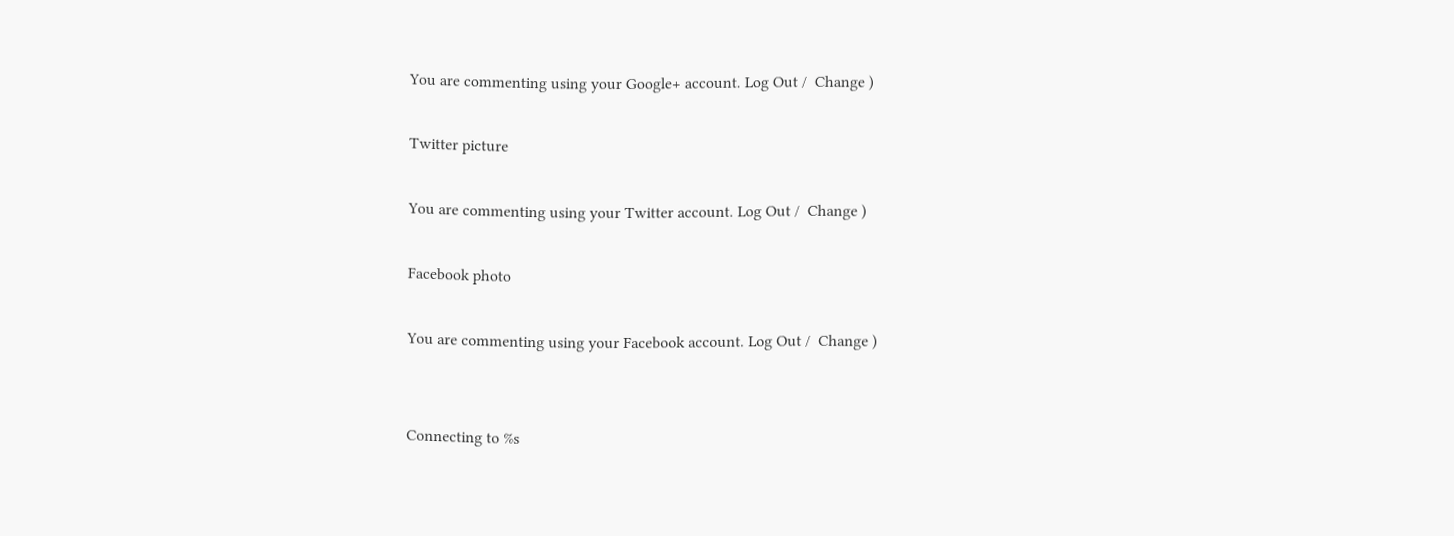You are commenting using your Google+ account. Log Out /  Change )

Twitter picture

You are commenting using your Twitter account. Log Out /  Change )

Facebook photo

You are commenting using your Facebook account. Log Out /  Change )


Connecting to %s